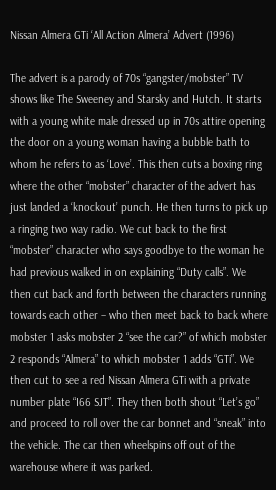Nissan Almera GTi ‘All Action Almera’ Advert (1996)

The advert is a parody of 70s “gangster/mobster” TV shows like The Sweeney and Starsky and Hutch. It starts with a young white male dressed up in 70s attire opening the door on a young woman having a bubble bath to whom he refers to as ‘Love’. This then cuts a boxing ring where the other “mobster” character of the advert has just landed a ‘knockout’ punch. He then turns to pick up a ringing two way radio. We cut back to the first “mobster” character who says goodbye to the woman he had previous walked in on explaining “Duty calls”. We then cut back and forth between the characters running towards each other – who then meet back to back where mobster 1 asks mobster 2 “see the car?” of which mobster 2 responds “Almera” to which mobster 1 adds “GTi”. We then cut to see a red Nissan Almera GTi with a private number plate “I66 SJT”. They then both shout “Let’s go” and proceed to roll over the car bonnet and “sneak” into the vehicle. The car then wheelspins off out of the warehouse where it was parked.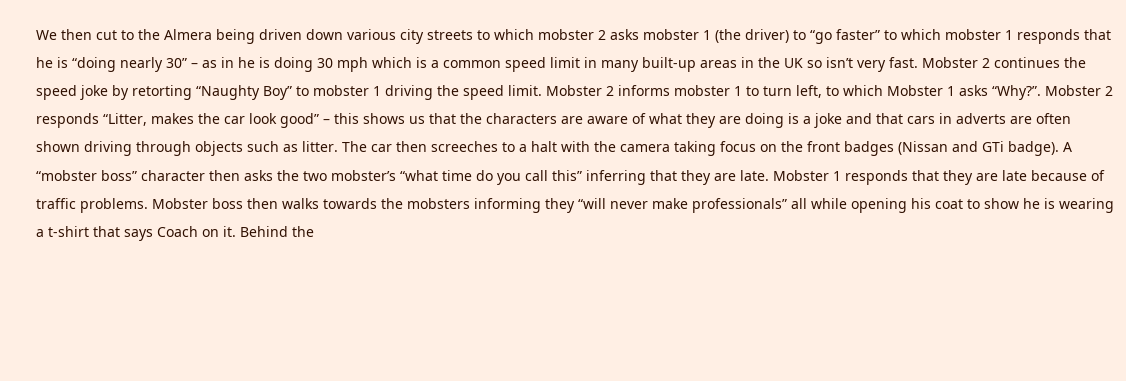We then cut to the Almera being driven down various city streets to which mobster 2 asks mobster 1 (the driver) to “go faster” to which mobster 1 responds that he is “doing nearly 30” – as in he is doing 30 mph which is a common speed limit in many built-up areas in the UK so isn’t very fast. Mobster 2 continues the speed joke by retorting “Naughty Boy” to mobster 1 driving the speed limit. Mobster 2 informs mobster 1 to turn left, to which Mobster 1 asks “Why?”. Mobster 2 responds “Litter, makes the car look good” – this shows us that the characters are aware of what they are doing is a joke and that cars in adverts are often shown driving through objects such as litter. The car then screeches to a halt with the camera taking focus on the front badges (Nissan and GTi badge). A “mobster boss” character then asks the two mobster’s “what time do you call this” inferring that they are late. Mobster 1 responds that they are late because of traffic problems. Mobster boss then walks towards the mobsters informing they “will never make professionals” all while opening his coat to show he is wearing a t-shirt that says Coach on it. Behind the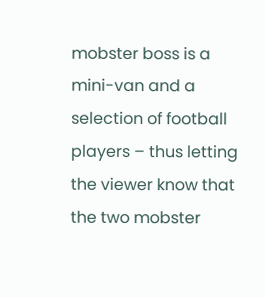mobster boss is a mini-van and a selection of football players – thus letting the viewer know that the two mobster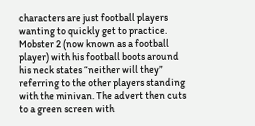characters are just football players wanting to quickly get to practice. Mobster 2 (now known as a football player) with his football boots around his neck states “neither will they” referring to the other players standing with the minivan. The advert then cuts to a green screen with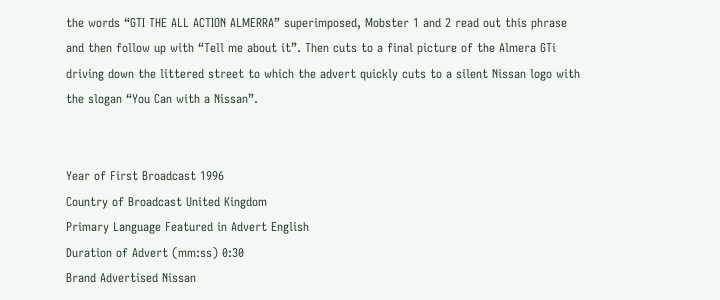the words “GTI THE ALL ACTION ALMERRA” superimposed, Mobster 1 and 2 read out this phrase and then follow up with “Tell me about it”. Then cuts to a final picture of the Almera GTi driving down the littered street to which the advert quickly cuts to a silent Nissan logo with the slogan “You Can with a Nissan”.


Year of First Broadcast 1996
Country of Broadcast United Kingdom
Primary Language Featured in Advert English
Duration of Advert (mm:ss) 0:30
Brand Advertised Nissan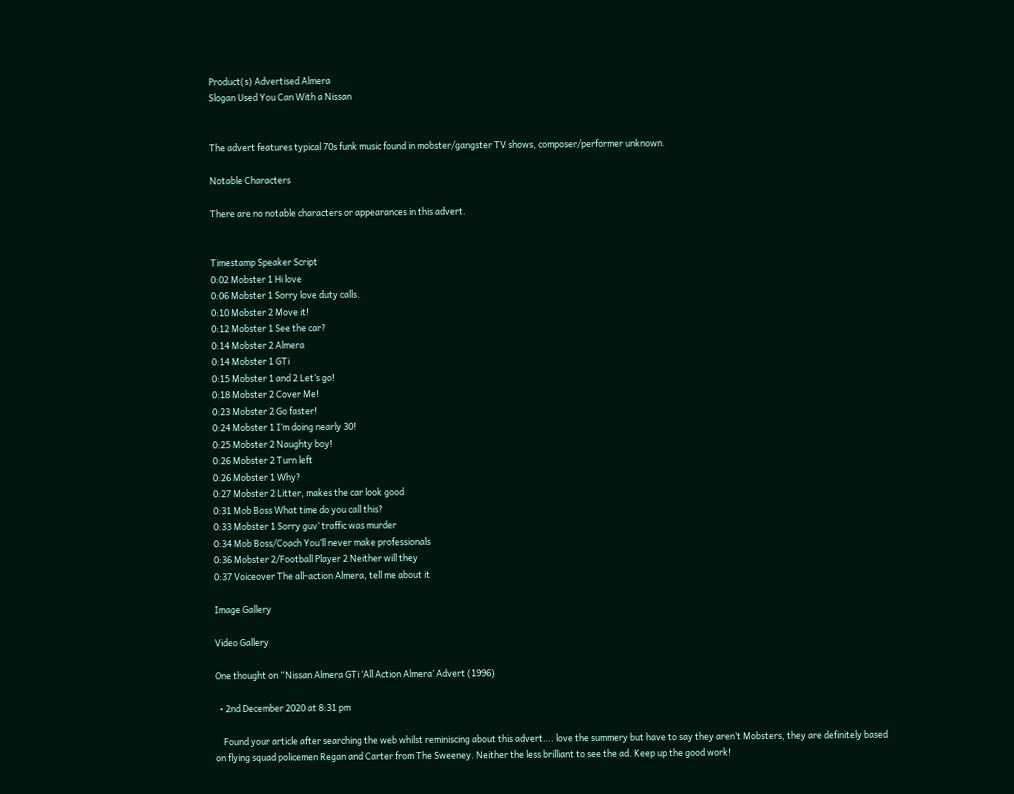Product(s) Advertised Almera
Slogan Used You Can With a Nissan


The advert features typical 70s funk music found in mobster/gangster TV shows, composer/performer unknown.

Notable Characters

There are no notable characters or appearances in this advert.


Timestamp Speaker Script
0:02 Mobster 1 Hi love
0:06 Mobster 1 Sorry love duty calls.
0:10 Mobster 2 Move it!
0:12 Mobster 1 See the car?
0:14 Mobster 2 Almera
0:14 Mobster 1 GTi
0:15 Mobster 1 and 2 Let’s go!
0:18 Mobster 2 Cover Me!
0:23 Mobster 2 Go faster!
0:24 Mobster 1 I’m doing nearly 30!
0:25 Mobster 2 Naughty boy!
0:26 Mobster 2 Turn left
0:26 Mobster 1 Why?
0:27 Mobster 2 Litter, makes the car look good
0:31 Mob Boss What time do you call this?
0:33 Mobster 1 Sorry guv’ traffic was murder
0:34 Mob Boss/Coach You’ll never make professionals
0:36 Mobster 2/Football Player 2 Neither will they
0:37 Voiceover The all-action Almera, tell me about it

Image Gallery

Video Gallery

One thought on “Nissan Almera GTi ‘All Action Almera’ Advert (1996)

  • 2nd December 2020 at 8:31 pm

    Found your article after searching the web whilst reminiscing about this advert…. love the summery but have to say they aren’t Mobsters, they are definitely based on flying squad policemen Regan and Carter from The Sweeney. Neither the less brilliant to see the ad. Keep up the good work!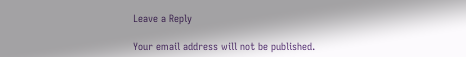Leave a Reply

Your email address will not be published.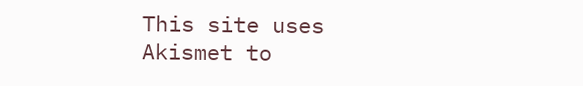This site uses Akismet to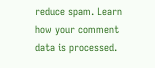reduce spam. Learn how your comment data is processed.